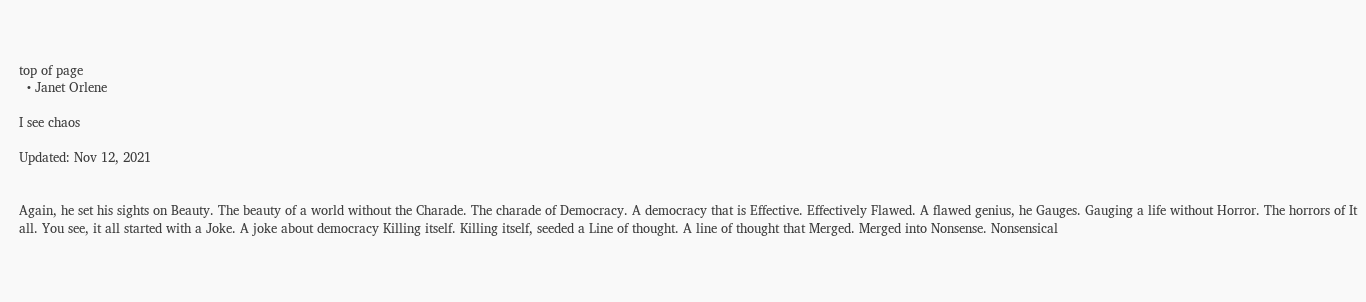top of page
  • Janet Orlene

I see chaos

Updated: Nov 12, 2021


Again, he set his sights on Beauty. The beauty of a world without the Charade. The charade of Democracy. A democracy that is Effective. Effectively Flawed. A flawed genius, he Gauges. Gauging a life without Horror. The horrors of It all. You see, it all started with a Joke. A joke about democracy Killing itself. Killing itself, seeded a Line of thought. A line of thought that Merged. Merged into Nonsense. Nonsensical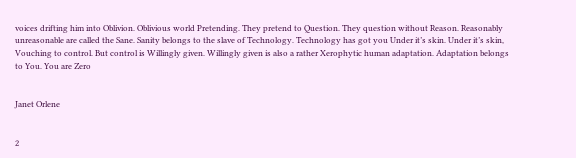voices drifting him into Oblivion. Oblivious world Pretending. They pretend to Question. They question without Reason. Reasonably unreasonable are called the Sane. Sanity belongs to the slave of Technology. Technology has got you Under it’s skin. Under it’s skin, Vouching to control. But control is Willingly given. Willingly given is also a rather Xerophytic human adaptation. Adaptation belongs to You. You are Zero


Janet Orlene


2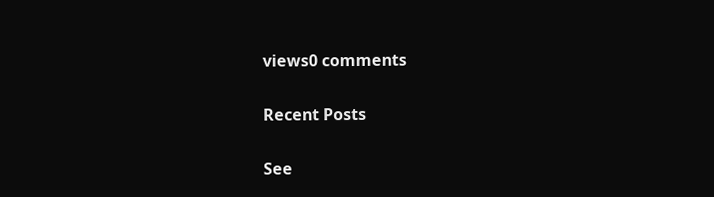views0 comments

Recent Posts

See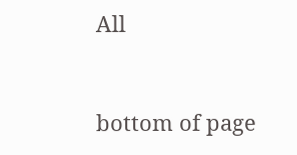All


bottom of page